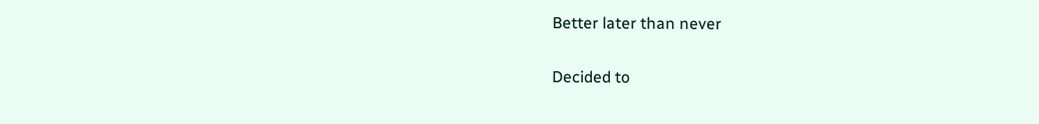Better later than never

Decided to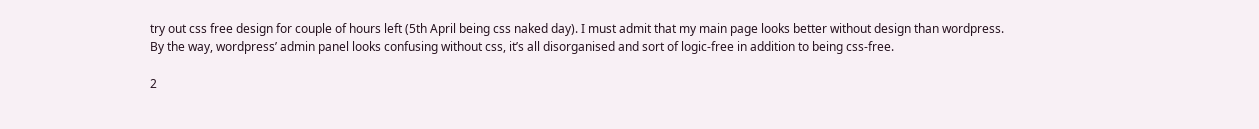try out css free design for couple of hours left (5th April being css naked day). I must admit that my main page looks better without design than wordpress.
By the way, wordpress’ admin panel looks confusing without css, it’s all disorganised and sort of logic-free in addition to being css-free.

2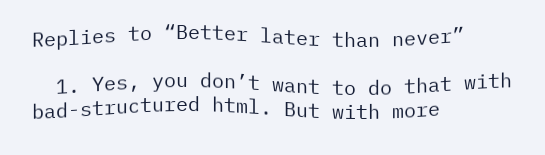Replies to “Better later than never”

  1. Yes, you don’t want to do that with bad-structured html. But with more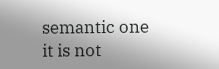semantic one it is not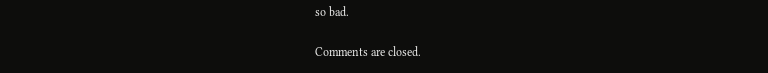so bad.

Comments are closed.